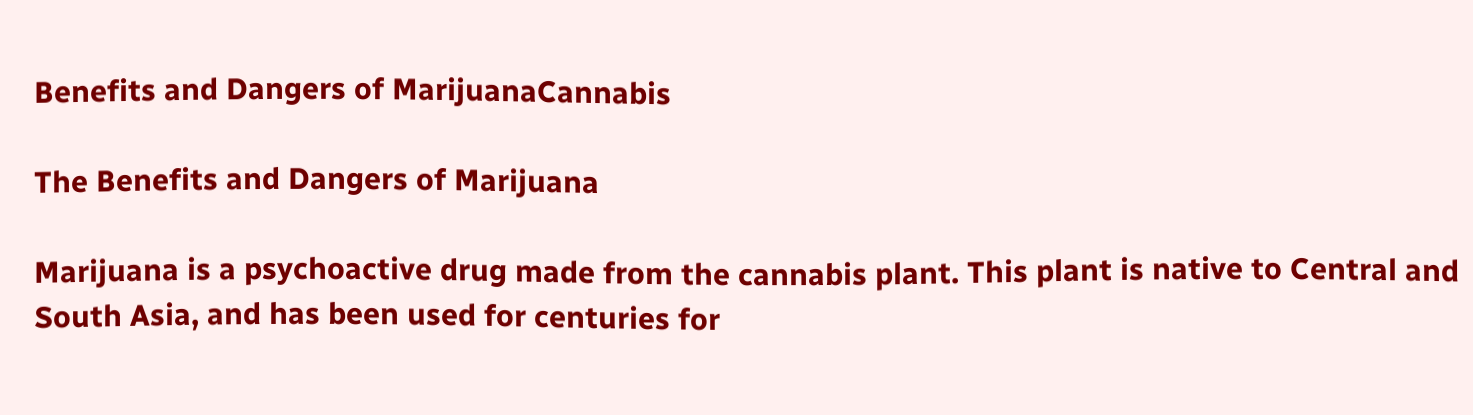Benefits and Dangers of MarijuanaCannabis

The Benefits and Dangers of Marijuana

Marijuana is a psychoactive drug made from the cannabis plant. This plant is native to Central and South Asia, and has been used for centuries for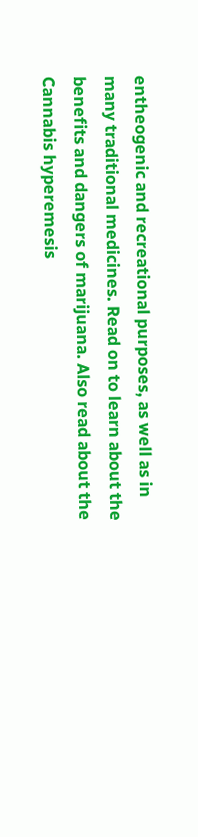entheogenic and recreational purposes, as well as in many traditional medicines. Read on to learn about the benefits and dangers of marijuana. Also read about the Cannabis hyperemesis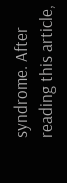syndrome. After reading this article,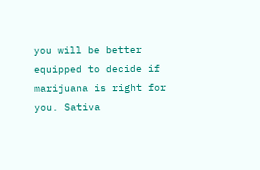you will be better equipped to decide if marijuana is right for you. Sativa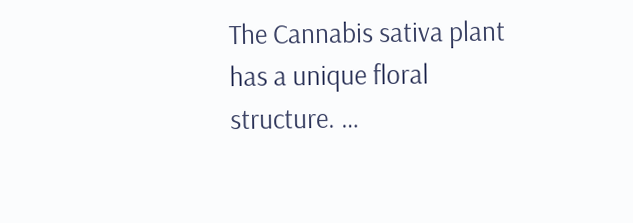The Cannabis sativa plant has a unique floral structure. …